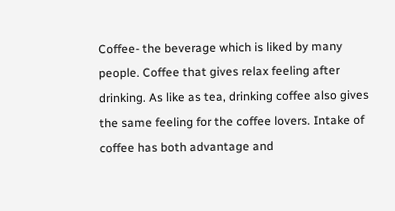Coffee- the beverage which is liked by many people. Coffee that gives relax feeling after drinking. As like as tea, drinking coffee also gives the same feeling for the coffee lovers. Intake of coffee has both advantage and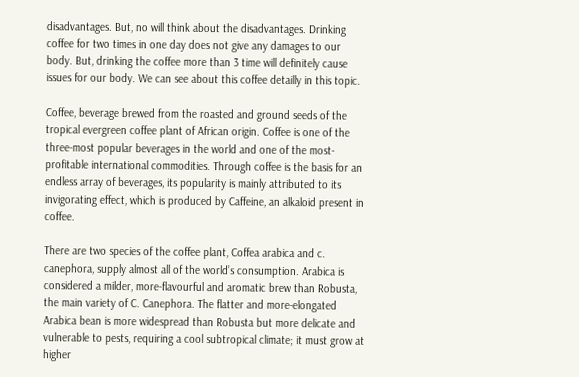disadvantages. But, no will think about the disadvantages. Drinking coffee for two times in one day does not give any damages to our body. But, drinking the coffee more than 3 time will definitely cause issues for our body. We can see about this coffee detailly in this topic.

Coffee, beverage brewed from the roasted and ground seeds of the tropical evergreen coffee plant of African origin. Coffee is one of the three-most popular beverages in the world and one of the most-profitable international commodities. Through coffee is the basis for an endless array of beverages, its popularity is mainly attributed to its invigorating effect, which is produced by Caffeine, an alkaloid present in coffee.

There are two species of the coffee plant, Coffea arabica and c. canephora, supply almost all of the world’s consumption. Arabica is considered a milder, more-flavourful and aromatic brew than Robusta, the main variety of C. Canephora. The flatter and more-elongated Arabica bean is more widespread than Robusta but more delicate and vulnerable to pests, requiring a cool subtropical climate; it must grow at higher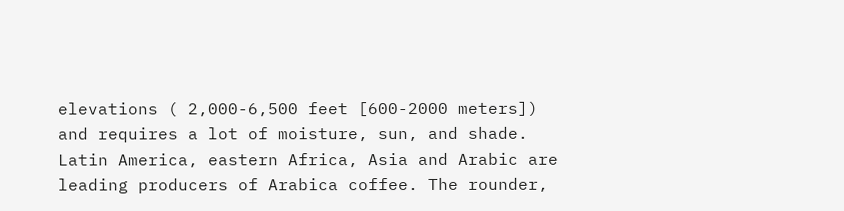elevations ( 2,000-6,500 feet [600-2000 meters]) and requires a lot of moisture, sun, and shade. Latin America, eastern Africa, Asia and Arabic are leading producers of Arabica coffee. The rounder,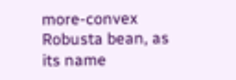more-convex Robusta bean, as its name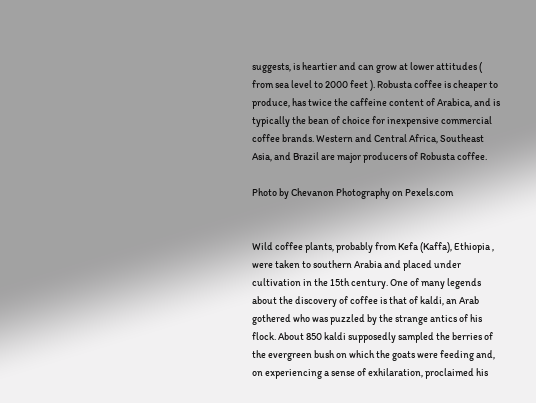suggests, is heartier and can grow at lower attitudes ( from sea level to 2000 feet ). Robusta coffee is cheaper to produce, has twice the caffeine content of Arabica, and is typically the bean of choice for inexpensive commercial coffee brands. Western and Central Africa, Southeast Asia, and Brazil are major producers of Robusta coffee.

Photo by Chevanon Photography on Pexels.com


Wild coffee plants, probably from Kefa (Kaffa), Ethiopia , were taken to southern Arabia and placed under cultivation in the 15th century. One of many legends about the discovery of coffee is that of kaldi, an Arab gothered who was puzzled by the strange antics of his flock. About 850 kaldi supposedly sampled the berries of the evergreen bush on which the goats were feeding and, on experiencing a sense of exhilaration, proclaimed his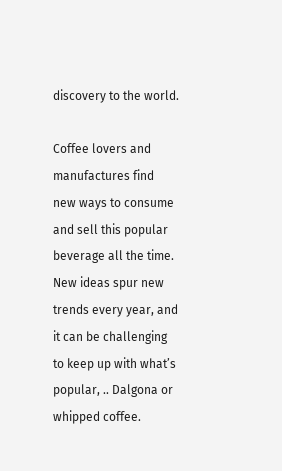discovery to the world.

Coffee lovers and manufactures find new ways to consume and sell this popular beverage all the time. New ideas spur new trends every year, and it can be challenging to keep up with what’s popular, .. Dalgona or whipped coffee.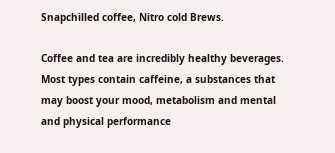Snapchilled coffee, Nitro cold Brews.

Coffee and tea are incredibly healthy beverages. Most types contain caffeine, a substances that may boost your mood, metabolism and mental and physical performance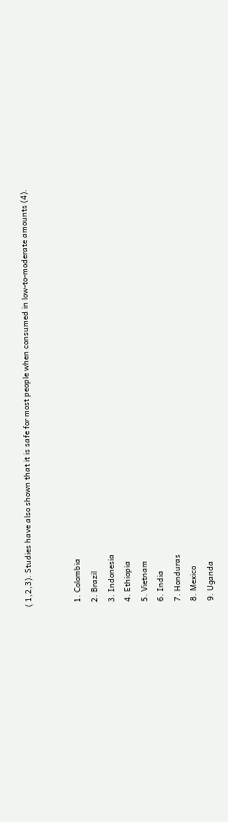( 1,2,3). Studies have also shown that it is safe for most people when consumed in low-to-moderate amounts (4).


  1. Colombia
  2. Brazil
  3. Indonesia
  4. Ethiopia
  5. Vietnam
  6. India
  7. Honduras
  8. Mexico
  9. Uganda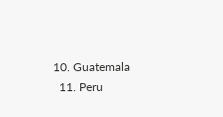10. Guatemala
  11. Peru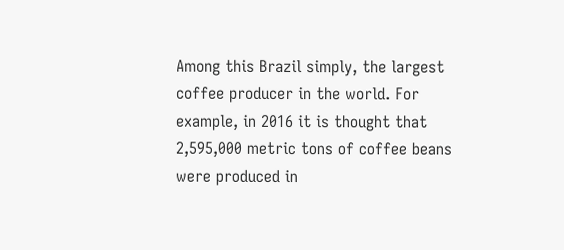Among this Brazil simply, the largest coffee producer in the world. For example, in 2016 it is thought that 2,595,000 metric tons of coffee beans were produced in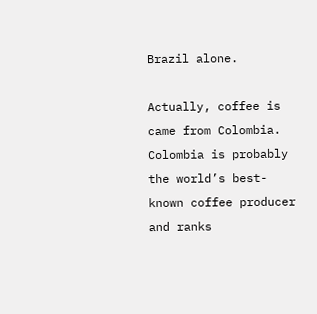Brazil alone.

Actually, coffee is came from Colombia. Colombia is probably the world’s best- known coffee producer and ranks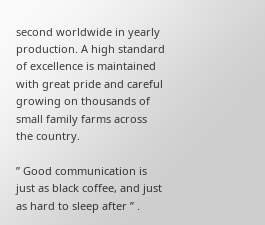second worldwide in yearly production. A high standard of excellence is maintained with great pride and careful growing on thousands of small family farms across the country.

” Good communication is just as black coffee, and just as hard to sleep after ” .